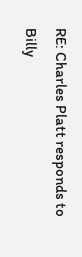RE: Charles Platt responds to Billy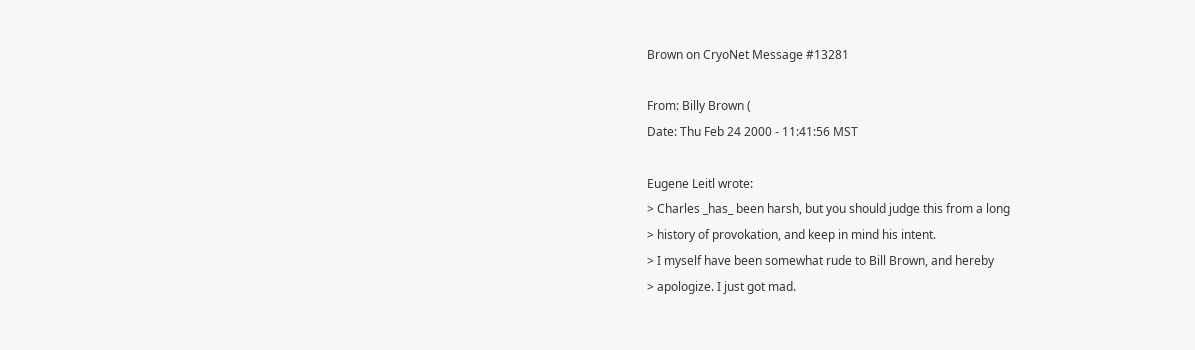Brown on CryoNet Message #13281

From: Billy Brown (
Date: Thu Feb 24 2000 - 11:41:56 MST

Eugene Leitl wrote:
> Charles _has_ been harsh, but you should judge this from a long
> history of provokation, and keep in mind his intent.
> I myself have been somewhat rude to Bill Brown, and hereby
> apologize. I just got mad.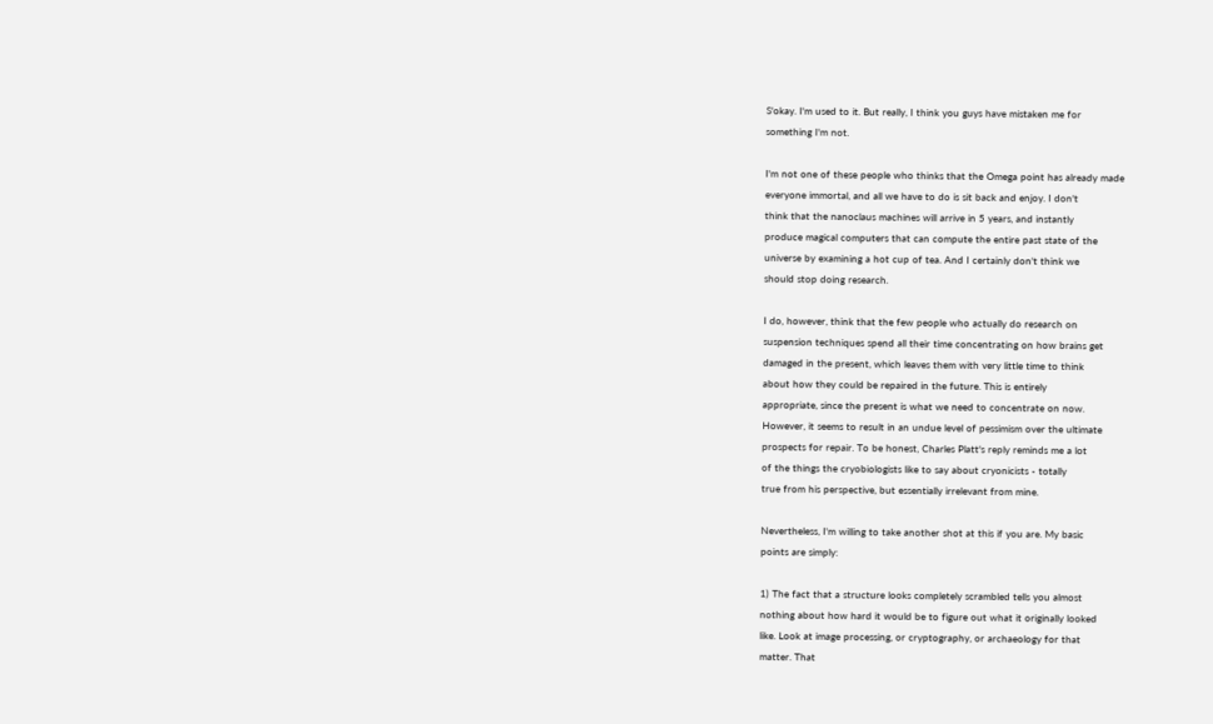S'okay. I'm used to it. But really, I think you guys have mistaken me for
something I'm not.

I'm not one of these people who thinks that the Omega point has already made
everyone immortal, and all we have to do is sit back and enjoy. I don't
think that the nanoclaus machines will arrive in 5 years, and instantly
produce magical computers that can compute the entire past state of the
universe by examining a hot cup of tea. And I certainly don't think we
should stop doing research.

I do, however, think that the few people who actually do research on
suspension techniques spend all their time concentrating on how brains get
damaged in the present, which leaves them with very little time to think
about how they could be repaired in the future. This is entirely
appropriate, since the present is what we need to concentrate on now.
However, it seems to result in an undue level of pessimism over the ultimate
prospects for repair. To be honest, Charles Platt's reply reminds me a lot
of the things the cryobiologists like to say about cryonicists - totally
true from his perspective, but essentially irrelevant from mine.

Nevertheless, I'm willing to take another shot at this if you are. My basic
points are simply:

1) The fact that a structure looks completely scrambled tells you almost
nothing about how hard it would be to figure out what it originally looked
like. Look at image processing, or cryptography, or archaeology for that
matter. That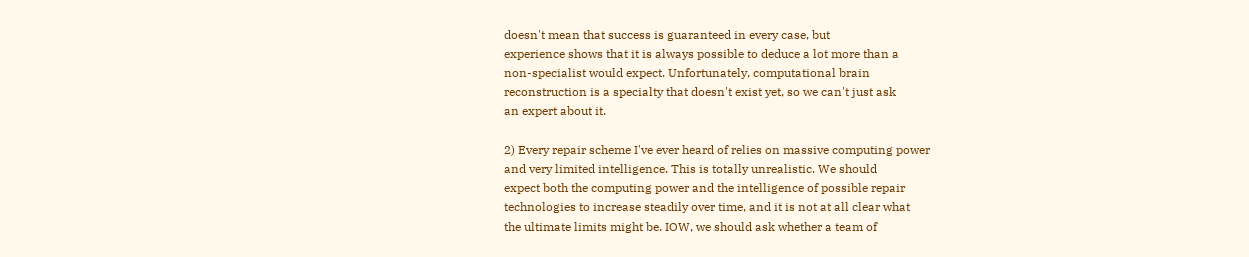doesn't mean that success is guaranteed in every case, but
experience shows that it is always possible to deduce a lot more than a
non-specialist would expect. Unfortunately, computational brain
reconstruction is a specialty that doesn't exist yet, so we can't just ask
an expert about it.

2) Every repair scheme I've ever heard of relies on massive computing power
and very limited intelligence. This is totally unrealistic. We should
expect both the computing power and the intelligence of possible repair
technologies to increase steadily over time, and it is not at all clear what
the ultimate limits might be. IOW, we should ask whether a team of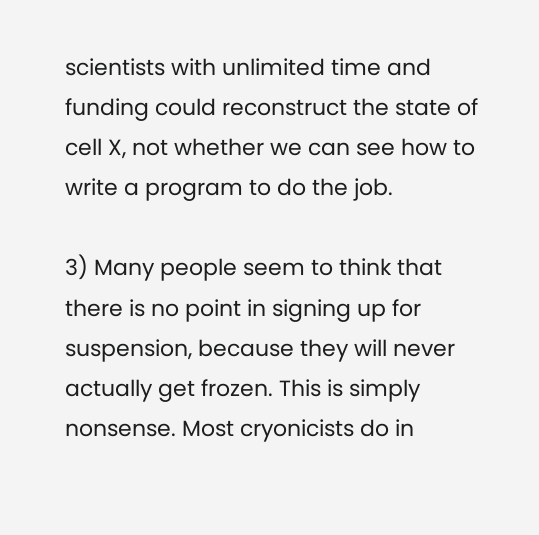scientists with unlimited time and funding could reconstruct the state of
cell X, not whether we can see how to write a program to do the job.

3) Many people seem to think that there is no point in signing up for
suspension, because they will never actually get frozen. This is simply
nonsense. Most cryonicists do in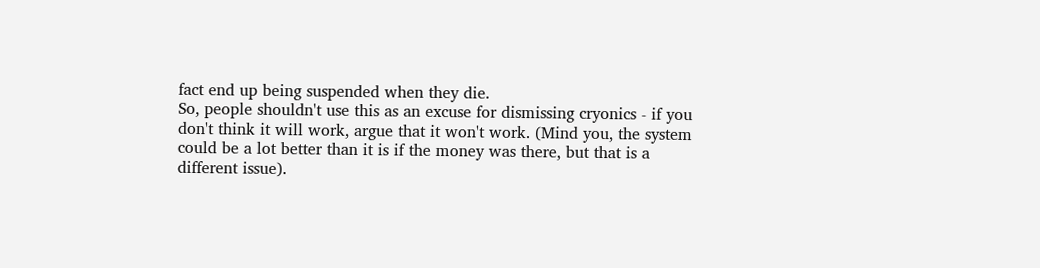fact end up being suspended when they die.
So, people shouldn't use this as an excuse for dismissing cryonics - if you
don't think it will work, argue that it won't work. (Mind you, the system
could be a lot better than it is if the money was there, but that is a
different issue).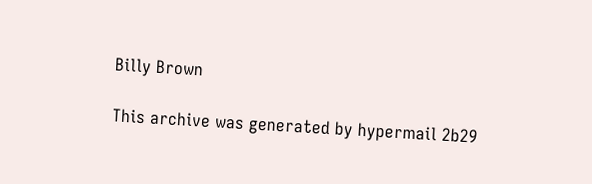Billy Brown

This archive was generated by hypermail 2b29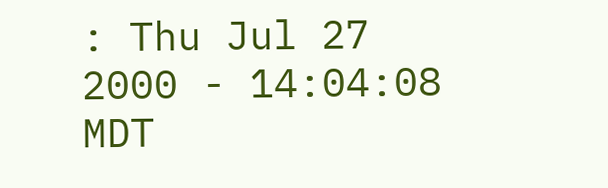: Thu Jul 27 2000 - 14:04:08 MDT